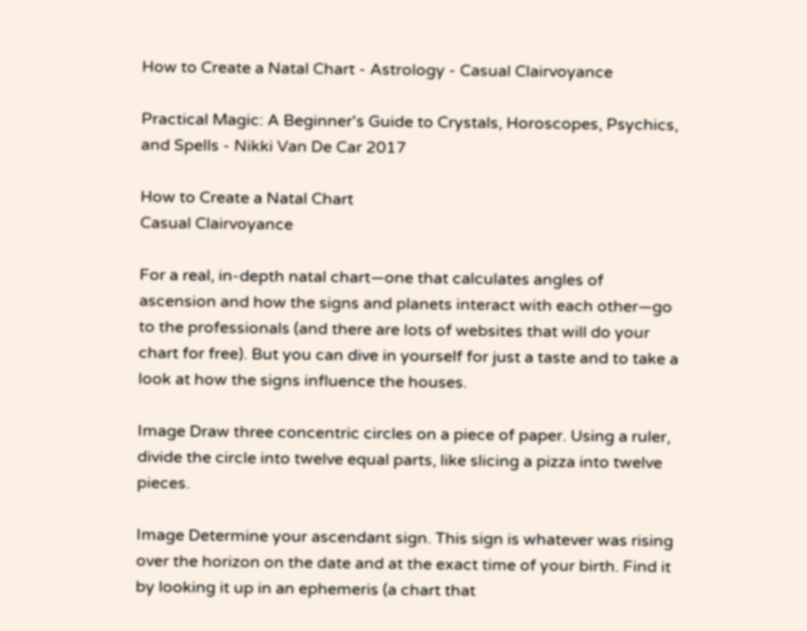How to Create a Natal Chart - Astrology - Casual Clairvoyance

Practical Magic: A Beginner's Guide to Crystals, Horoscopes, Psychics, and Spells - Nikki Van De Car 2017

How to Create a Natal Chart
Casual Clairvoyance

For a real, in-depth natal chart—one that calculates angles of ascension and how the signs and planets interact with each other—go to the professionals (and there are lots of websites that will do your chart for free). But you can dive in yourself for just a taste and to take a look at how the signs influence the houses.

Image Draw three concentric circles on a piece of paper. Using a ruler, divide the circle into twelve equal parts, like slicing a pizza into twelve pieces.

Image Determine your ascendant sign. This sign is whatever was rising over the horizon on the date and at the exact time of your birth. Find it by looking it up in an ephemeris (a chart that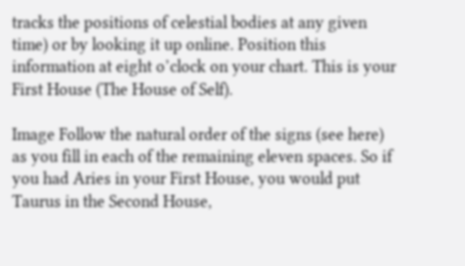tracks the positions of celestial bodies at any given time) or by looking it up online. Position this information at eight o’clock on your chart. This is your First House (The House of Self).

Image Follow the natural order of the signs (see here) as you fill in each of the remaining eleven spaces. So if you had Aries in your First House, you would put Taurus in the Second House,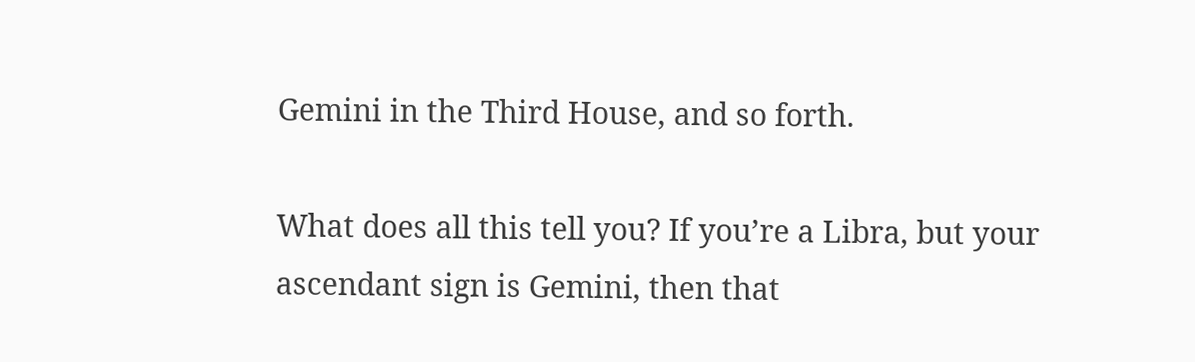Gemini in the Third House, and so forth.

What does all this tell you? If you’re a Libra, but your ascendant sign is Gemini, then that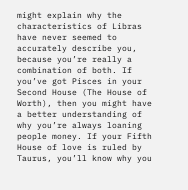might explain why the characteristics of Libras have never seemed to accurately describe you, because you’re really a combination of both. If you’ve got Pisces in your Second House (The House of Worth), then you might have a better understanding of why you’re always loaning people money. If your Fifth House of love is ruled by Taurus, you’ll know why you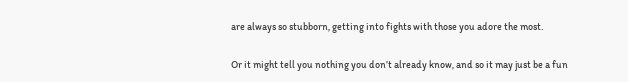are always so stubborn, getting into fights with those you adore the most.

Or it might tell you nothing you don’t already know, and so it may just be a fun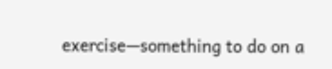exercise—something to do on a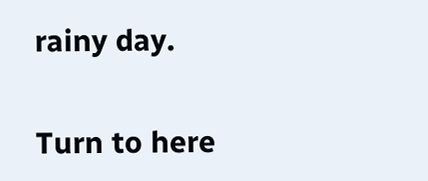rainy day.

Turn to here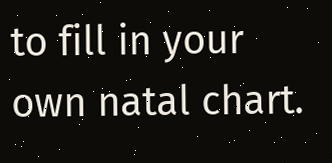to fill in your own natal chart.